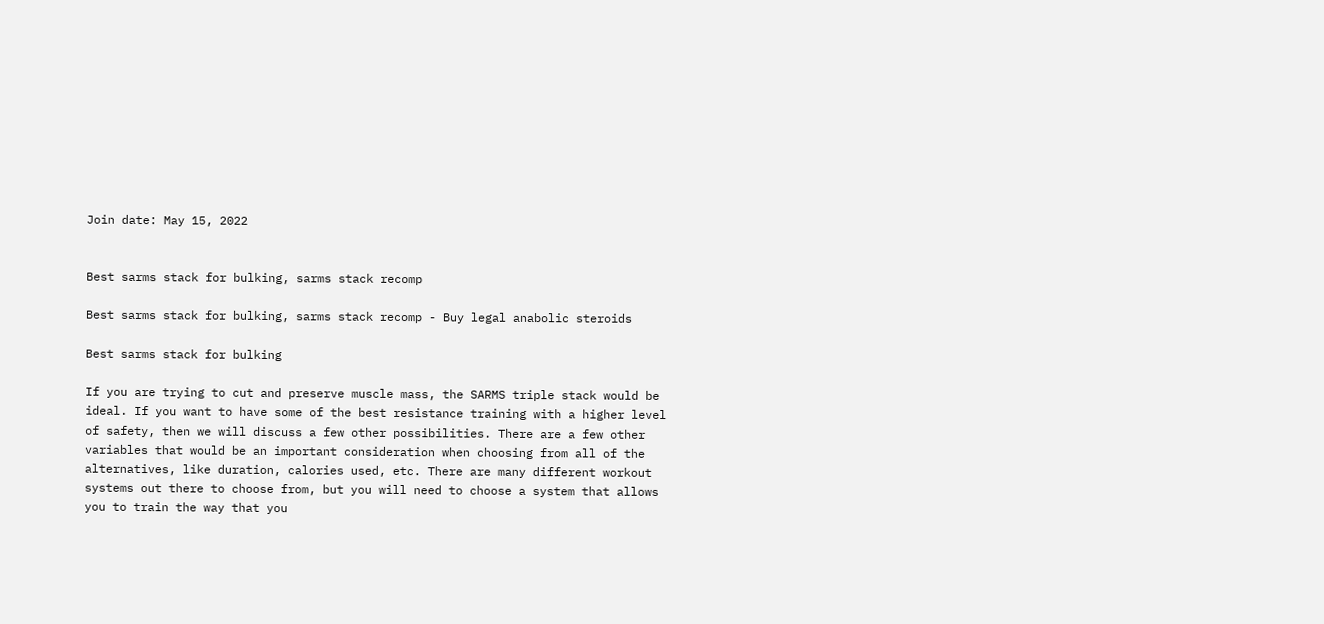Join date: May 15, 2022


Best sarms stack for bulking, sarms stack recomp

Best sarms stack for bulking, sarms stack recomp - Buy legal anabolic steroids

Best sarms stack for bulking

If you are trying to cut and preserve muscle mass, the SARMS triple stack would be ideal. If you want to have some of the best resistance training with a higher level of safety, then we will discuss a few other possibilities. There are a few other variables that would be an important consideration when choosing from all of the alternatives, like duration, calories used, etc. There are many different workout systems out there to choose from, but you will need to choose a system that allows you to train the way that you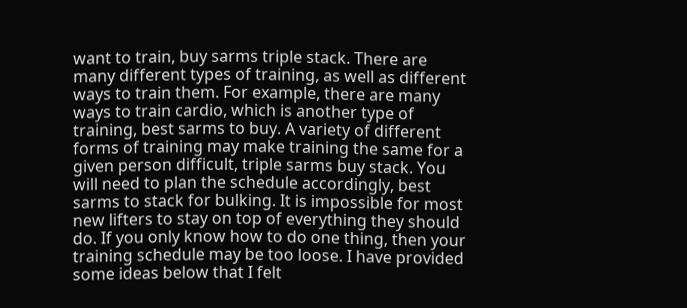want to train, buy sarms triple stack. There are many different types of training, as well as different ways to train them. For example, there are many ways to train cardio, which is another type of training, best sarms to buy. A variety of different forms of training may make training the same for a given person difficult, triple sarms buy stack. You will need to plan the schedule accordingly, best sarms to stack for bulking. It is impossible for most new lifters to stay on top of everything they should do. If you only know how to do one thing, then your training schedule may be too loose. I have provided some ideas below that I felt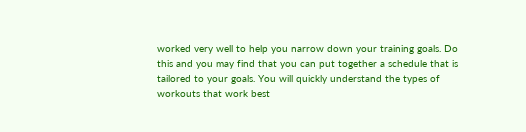worked very well to help you narrow down your training goals. Do this and you may find that you can put together a schedule that is tailored to your goals. You will quickly understand the types of workouts that work best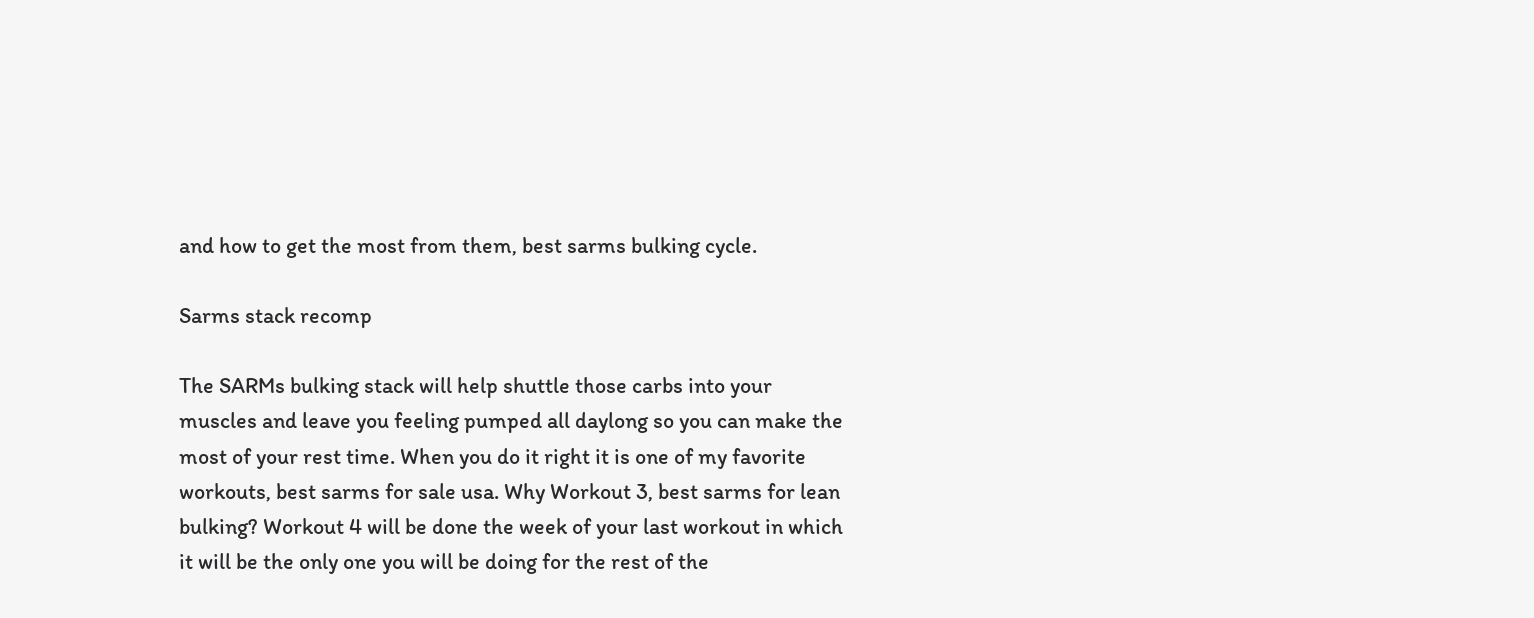and how to get the most from them, best sarms bulking cycle.

Sarms stack recomp

The SARMs bulking stack will help shuttle those carbs into your muscles and leave you feeling pumped all daylong so you can make the most of your rest time. When you do it right it is one of my favorite workouts, best sarms for sale usa. Why Workout 3, best sarms for lean bulking? Workout 4 will be done the week of your last workout in which it will be the only one you will be doing for the rest of the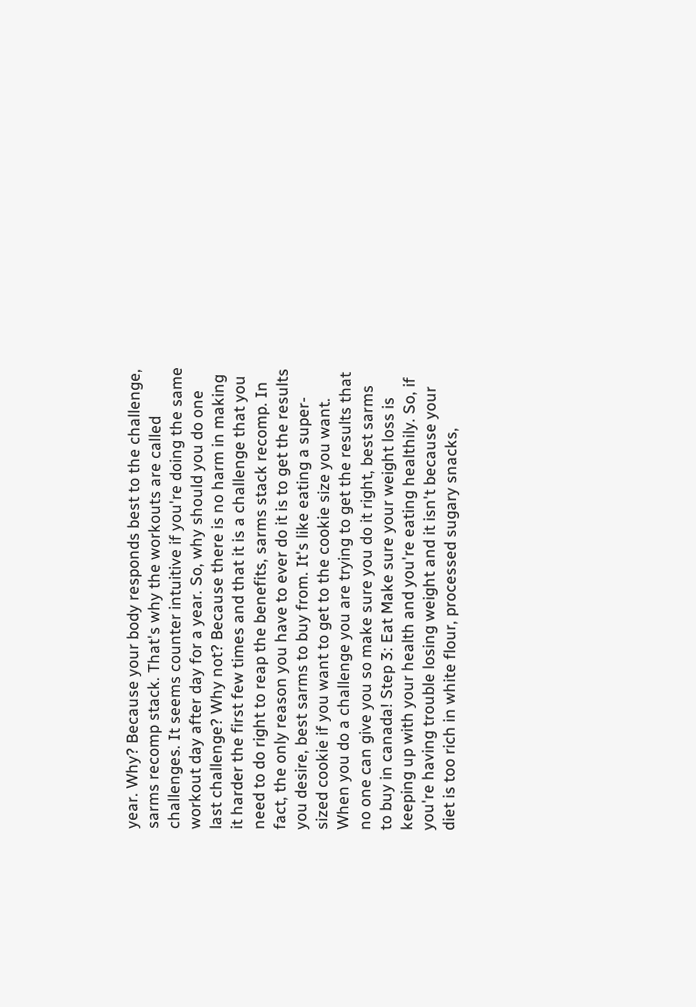year. Why? Because your body responds best to the challenge, sarms recomp stack. That's why the workouts are called challenges. It seems counter intuitive if you're doing the same workout day after day for a year. So, why should you do one last challenge? Why not? Because there is no harm in making it harder the first few times and that it is a challenge that you need to do right to reap the benefits, sarms stack recomp. In fact, the only reason you have to ever do it is to get the results you desire, best sarms to buy from. It's like eating a super-sized cookie if you want to get to the cookie size you want. When you do a challenge you are trying to get the results that no one can give you so make sure you do it right, best sarms to buy in canada! Step 3: Eat Make sure your weight loss is keeping up with your health and you're eating healthily. So, if you're having trouble losing weight and it isn't because your diet is too rich in white flour, processed sugary snacks,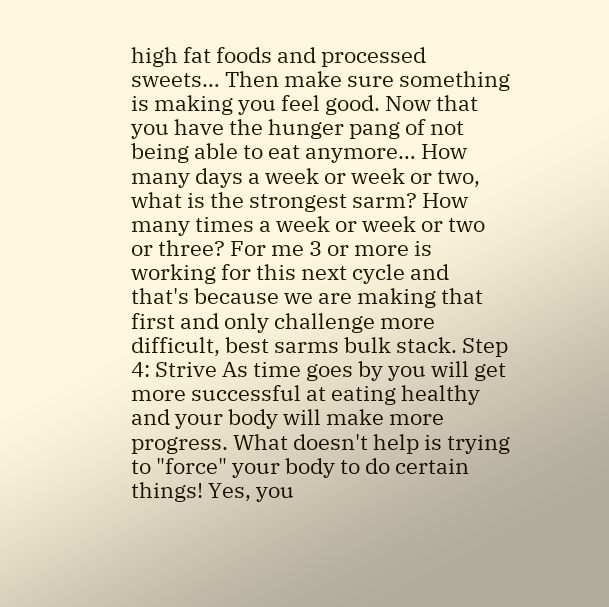high fat foods and processed sweets… Then make sure something is making you feel good. Now that you have the hunger pang of not being able to eat anymore… How many days a week or week or two, what is the strongest sarm? How many times a week or week or two or three? For me 3 or more is working for this next cycle and that's because we are making that first and only challenge more difficult, best sarms bulk stack. Step 4: Strive As time goes by you will get more successful at eating healthy and your body will make more progress. What doesn't help is trying to "force" your body to do certain things! Yes, you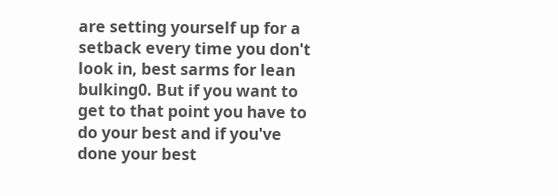are setting yourself up for a setback every time you don't look in, best sarms for lean bulking0. But if you want to get to that point you have to do your best and if you've done your best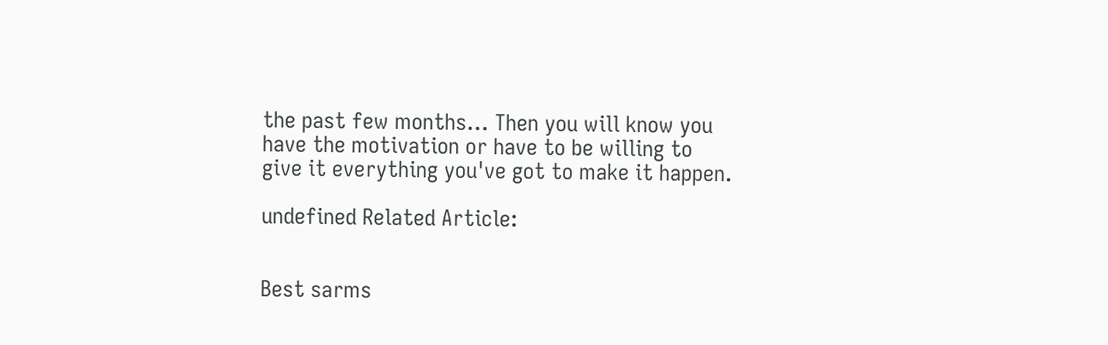the past few months… Then you will know you have the motivation or have to be willing to give it everything you've got to make it happen.

undefined Related Article:


Best sarms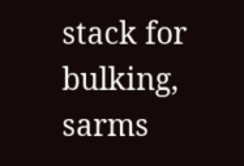stack for bulking, sarms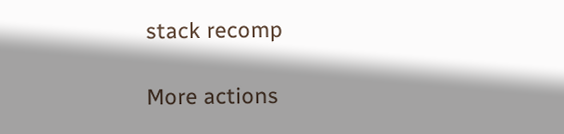stack recomp

More actions